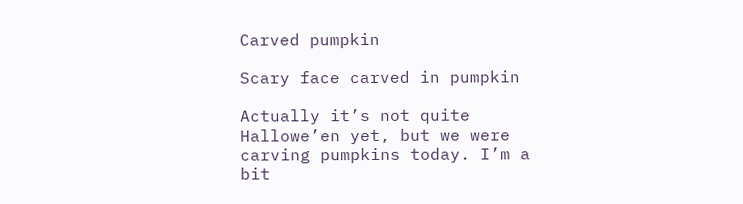Carved pumpkin

Scary face carved in pumpkin

Actually it’s not quite Hallowe’en yet, but we were carving pumpkins today. I’m a bit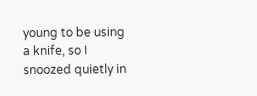young to be using a knife, so I snoozed quietly in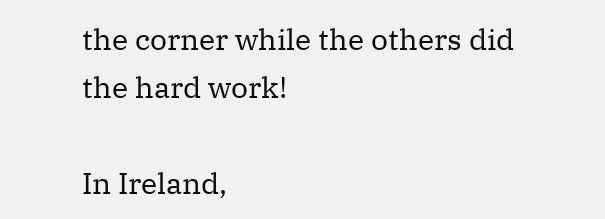the corner while the others did the hard work!

In Ireland,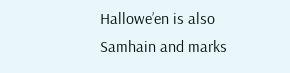Hallowe’en is also Samhain and marks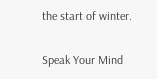the start of winter.

Speak Your Mind